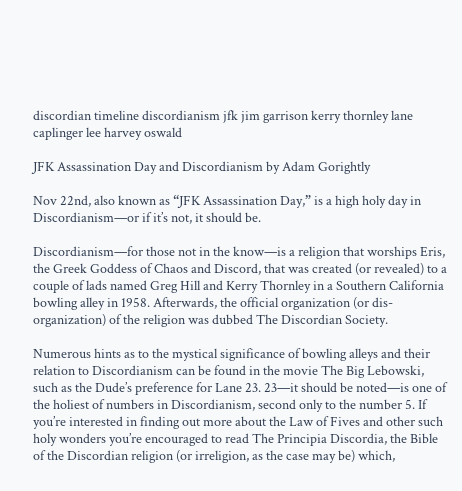discordian timeline discordianism jfk jim garrison kerry thornley lane caplinger lee harvey oswald

JFK Assassination Day and Discordianism by Adam Gorightly

Nov 22nd, also known as “JFK Assassination Day,” is a high holy day in Discordianism—or if it’s not, it should be.

Discordianism—for those not in the know—is a religion that worships Eris, the Greek Goddess of Chaos and Discord, that was created (or revealed) to a couple of lads named Greg Hill and Kerry Thornley in a Southern California bowling alley in 1958. Afterwards, the official organization (or dis-organization) of the religion was dubbed The Discordian Society.

Numerous hints as to the mystical significance of bowling alleys and their relation to Discordianism can be found in the movie The Big Lebowski, such as the Dude’s preference for Lane 23. 23—it should be noted—is one of the holiest of numbers in Discordianism, second only to the number 5. If you’re interested in finding out more about the Law of Fives and other such holy wonders you’re encouraged to read The Principia Discordia, the Bible of the Discordian religion (or irreligion, as the case may be) which,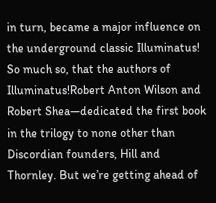in turn, became a major influence on the underground classic Illuminatus! So much so, that the authors of Illuminatus!Robert Anton Wilson and Robert Shea—dedicated the first book in the trilogy to none other than Discordian founders, Hill and Thornley. But we’re getting ahead of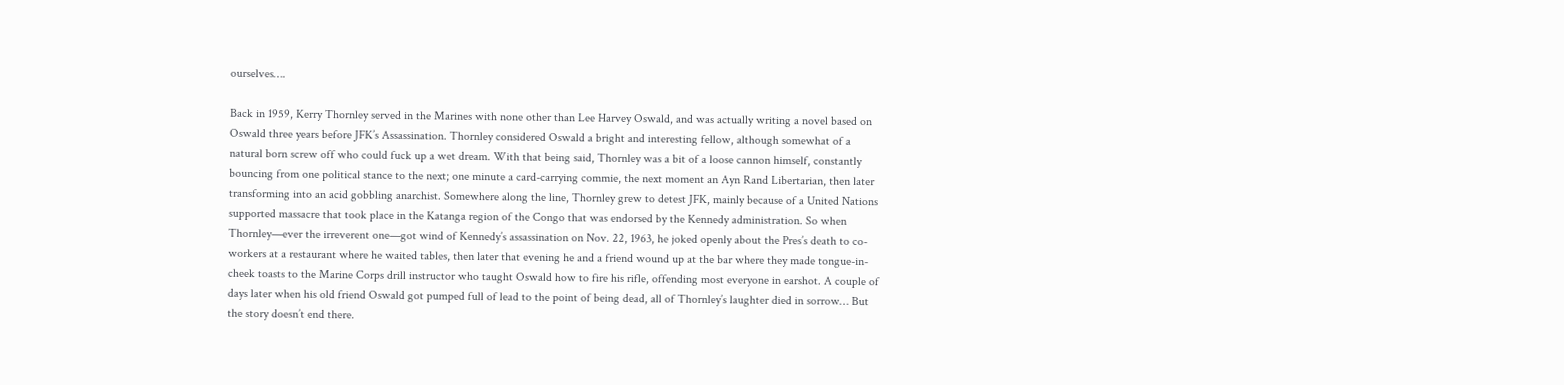ourselves….

Back in 1959, Kerry Thornley served in the Marines with none other than Lee Harvey Oswald, and was actually writing a novel based on Oswald three years before JFK’s Assassination. Thornley considered Oswald a bright and interesting fellow, although somewhat of a natural born screw off who could fuck up a wet dream. With that being said, Thornley was a bit of a loose cannon himself, constantly bouncing from one political stance to the next; one minute a card-carrying commie, the next moment an Ayn Rand Libertarian, then later transforming into an acid gobbling anarchist. Somewhere along the line, Thornley grew to detest JFK, mainly because of a United Nations supported massacre that took place in the Katanga region of the Congo that was endorsed by the Kennedy administration. So when Thornley—ever the irreverent one—got wind of Kennedy’s assassination on Nov. 22, 1963, he joked openly about the Pres’s death to co-workers at a restaurant where he waited tables, then later that evening he and a friend wound up at the bar where they made tongue-in-cheek toasts to the Marine Corps drill instructor who taught Oswald how to fire his rifle, offending most everyone in earshot. A couple of days later when his old friend Oswald got pumped full of lead to the point of being dead, all of Thornley’s laughter died in sorrow… But the story doesn’t end there.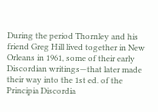During the period Thornley and his friend Greg Hill lived together in New Orleans in 1961, some of their early Discordian writings—that later made their way into the 1st ed. of the Principia Discordia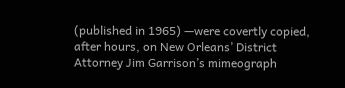(published in 1965) —were covertly copied, after hours, on New Orleans’ District Attorney Jim Garrison’s mimeograph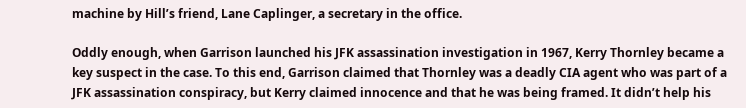machine by Hill’s friend, Lane Caplinger, a secretary in the office.

Oddly enough, when Garrison launched his JFK assassination investigation in 1967, Kerry Thornley became a key suspect in the case. To this end, Garrison claimed that Thornley was a deadly CIA agent who was part of a JFK assassination conspiracy, but Kerry claimed innocence and that he was being framed. It didn’t help his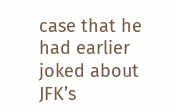case that he had earlier joked about JFK’s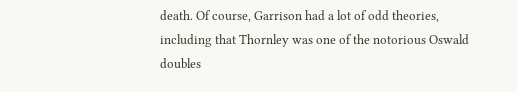death. Of course, Garrison had a lot of odd theories, including that Thornley was one of the notorious Oswald doubles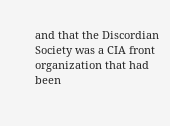and that the Discordian Society was a CIA front organization that had been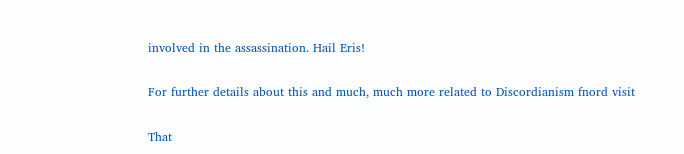involved in the assassination. Hail Eris!

For further details about this and much, much more related to Discordianism fnord visit

That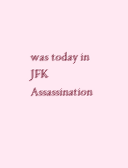was today in JFK Assassination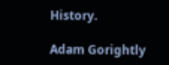History.

Adam Gorightly